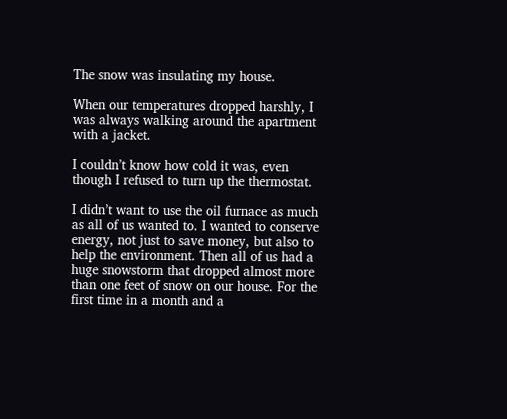The snow was insulating my house.

When our temperatures dropped harshly, I was always walking around the apartment with a jacket.

I couldn’t know how cold it was, even though I refused to turn up the thermostat.

I didn’t want to use the oil furnace as much as all of us wanted to. I wanted to conserve energy, not just to save money, but also to help the environment. Then all of us had a huge snowstorm that dropped almost more than one feet of snow on our house. For the first time in a month and a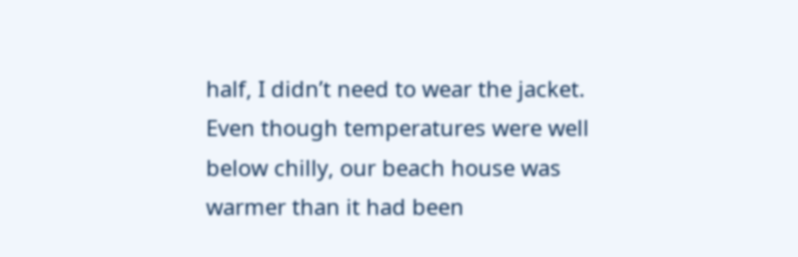half, I didn’t need to wear the jacket. Even though temperatures were well below chilly, our beach house was warmer than it had been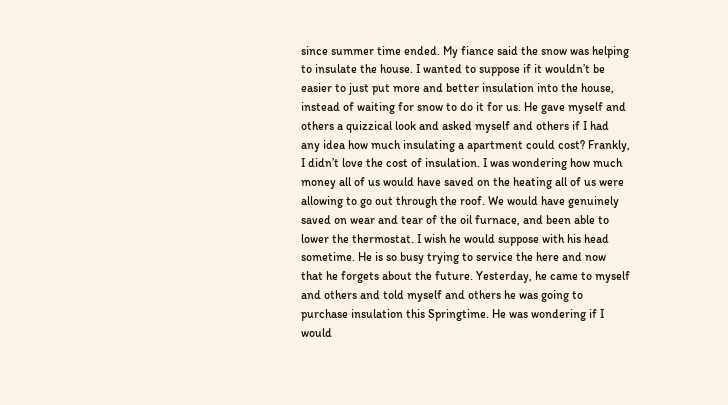since summer time ended. My fiance said the snow was helping to insulate the house. I wanted to suppose if it wouldn’t be easier to just put more and better insulation into the house, instead of waiting for snow to do it for us. He gave myself and others a quizzical look and asked myself and others if I had any idea how much insulating a apartment could cost? Frankly, I didn’t love the cost of insulation. I was wondering how much money all of us would have saved on the heating all of us were allowing to go out through the roof. We would have genuinely saved on wear and tear of the oil furnace, and been able to lower the thermostat. I wish he would suppose with his head sometime. He is so busy trying to service the here and now that he forgets about the future. Yesterday, he came to myself and others and told myself and others he was going to purchase insulation this Springtime. He was wondering if I would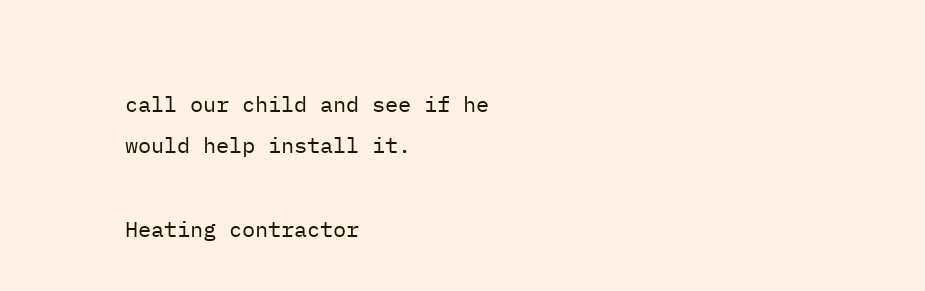call our child and see if he would help install it.

Heating contractor